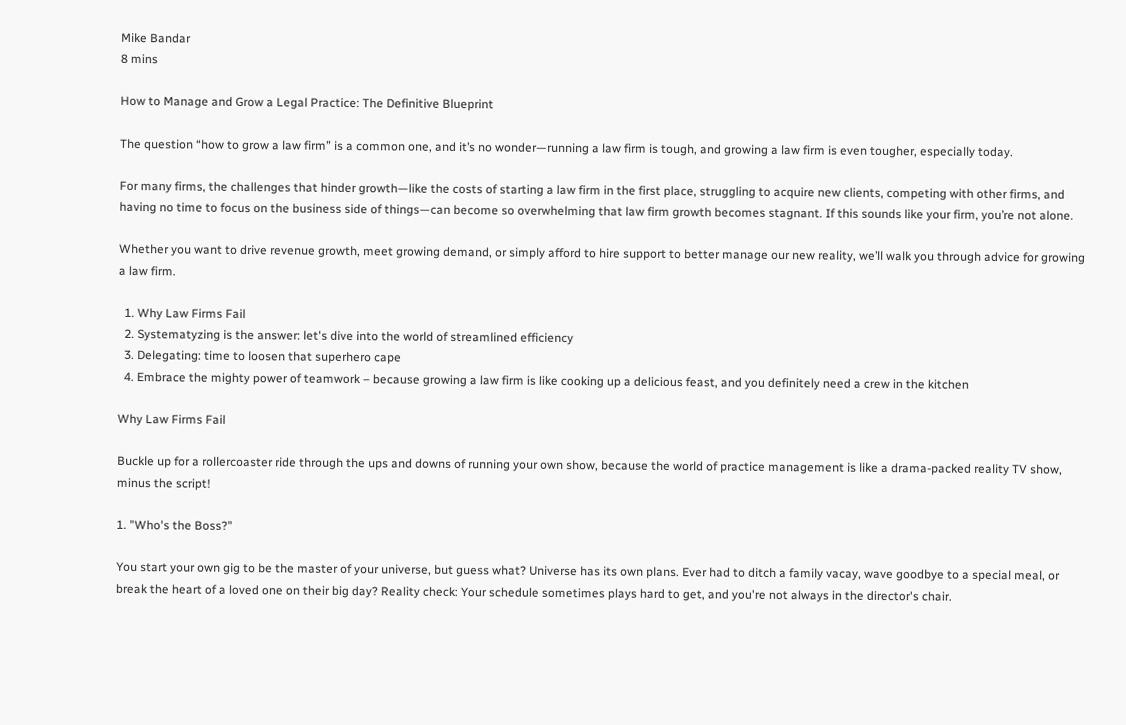Mike Bandar
8 mins

How to Manage and Grow a Legal Practice: The Definitive Blueprint

The question “how to grow a law firm” is a common one, and it’s no wonder—running a law firm is tough, and growing a law firm is even tougher, especially today.

For many firms, the challenges that hinder growth—like the costs of starting a law firm in the first place, struggling to acquire new clients, competing with other firms, and having no time to focus on the business side of things—can become so overwhelming that law firm growth becomes stagnant. If this sounds like your firm, you’re not alone.

Whether you want to drive revenue growth, meet growing demand, or simply afford to hire support to better manage our new reality, we’ll walk you through advice for growing a law firm.

  1. Why Law Firms Fail
  2. Systematyzing is the answer: let's dive into the world of streamlined efficiency
  3. Delegating: time to loosen that superhero cape
  4. Embrace the mighty power of teamwork – because growing a law firm is like cooking up a delicious feast, and you definitely need a crew in the kitchen

Why Law Firms Fail

Buckle up for a rollercoaster ride through the ups and downs of running your own show, because the world of practice management is like a drama-packed reality TV show, minus the script!

1. "Who's the Boss?"

You start your own gig to be the master of your universe, but guess what? Universe has its own plans. Ever had to ditch a family vacay, wave goodbye to a special meal, or break the heart of a loved one on their big day? Reality check: Your schedule sometimes plays hard to get, and you're not always in the director's chair.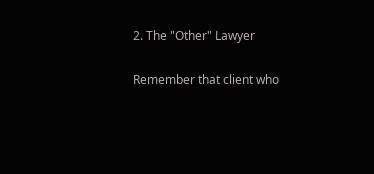2. The "Other" Lawyer

Remember that client who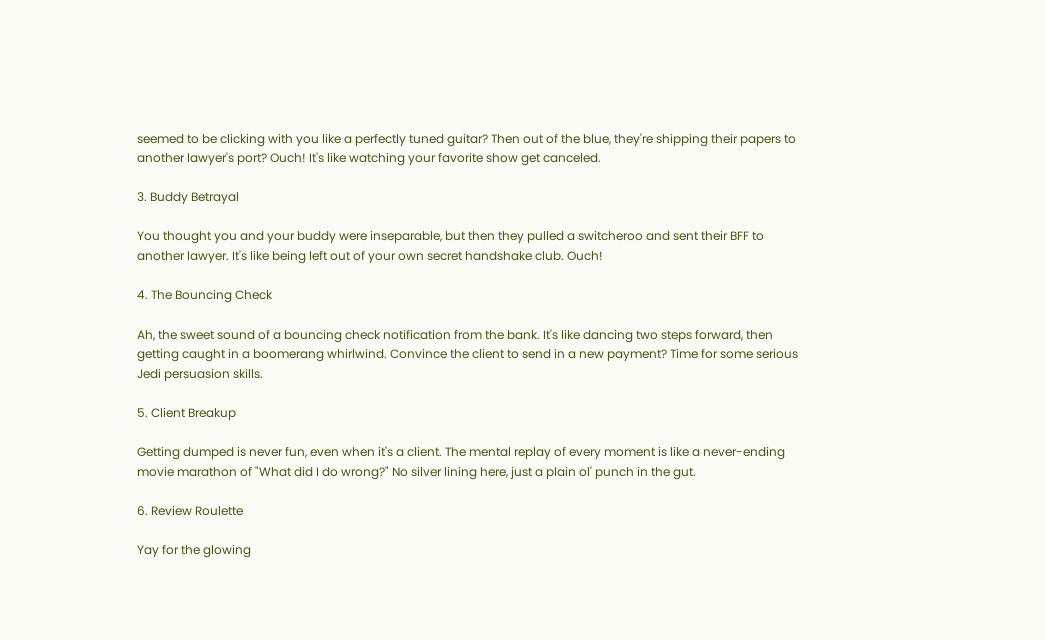seemed to be clicking with you like a perfectly tuned guitar? Then out of the blue, they're shipping their papers to another lawyer's port? Ouch! It's like watching your favorite show get canceled.

3. Buddy Betrayal

You thought you and your buddy were inseparable, but then they pulled a switcheroo and sent their BFF to another lawyer. It's like being left out of your own secret handshake club. Ouch!

4. The Bouncing Check

Ah, the sweet sound of a bouncing check notification from the bank. It's like dancing two steps forward, then getting caught in a boomerang whirlwind. Convince the client to send in a new payment? Time for some serious Jedi persuasion skills.

5. Client Breakup

Getting dumped is never fun, even when it's a client. The mental replay of every moment is like a never-ending movie marathon of "What did I do wrong?" No silver lining here, just a plain ol' punch in the gut.

6. Review Roulette

Yay for the glowing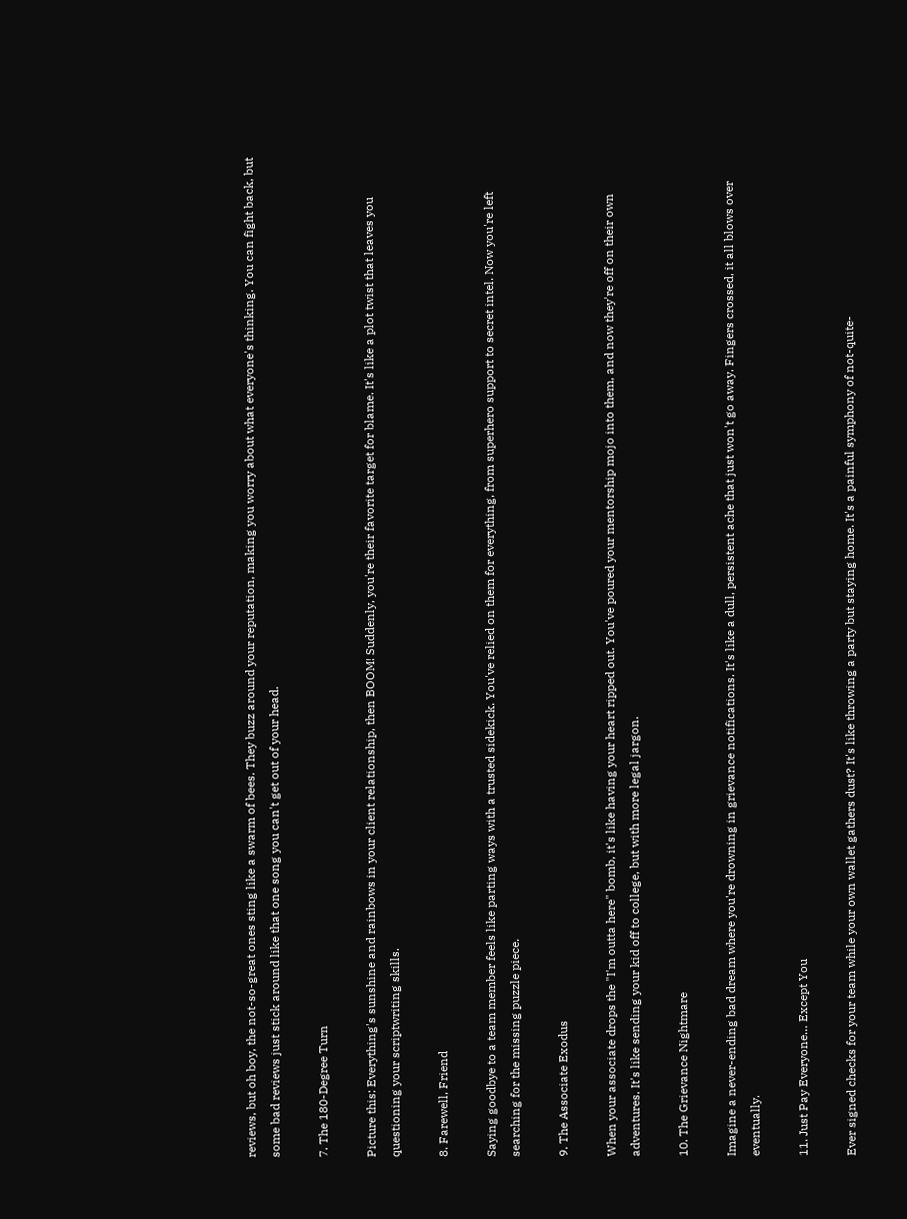reviews, but oh boy, the not-so-great ones sting like a swarm of bees. They buzz around your reputation, making you worry about what everyone's thinking. You can fight back, but some bad reviews just stick around like that one song you can't get out of your head.

7. The 180-Degree Turn

Picture this: Everything's sunshine and rainbows in your client relationship, then BOOM! Suddenly, you're their favorite target for blame. It's like a plot twist that leaves you questioning your scriptwriting skills.

8. Farewell, Friend

Saying goodbye to a team member feels like parting ways with a trusted sidekick. You've relied on them for everything, from superhero support to secret intel. Now you're left searching for the missing puzzle piece.

9. The Associate Exodus

When your associate drops the "I'm outta here" bomb, it's like having your heart ripped out. You've poured your mentorship mojo into them, and now they're off on their own adventures. It's like sending your kid off to college, but with more legal jargon.

10. The Grievance Nightmare

Imagine a never-ending bad dream where you're drowning in grievance notifications. It's like a dull, persistent ache that just won't go away. Fingers crossed, it all blows over eventually.

11. Just Pay Everyone… Except You

Ever signed checks for your team while your own wallet gathers dust? It's like throwing a party but staying home. It's a painful symphony of not-quite-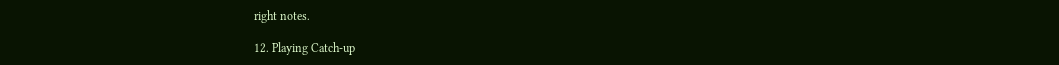right notes.

12. Playing Catch-up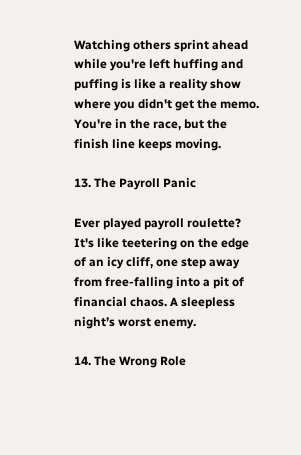Watching others sprint ahead while you're left huffing and puffing is like a reality show where you didn't get the memo. You're in the race, but the finish line keeps moving.

13. The Payroll Panic

Ever played payroll roulette? It's like teetering on the edge of an icy cliff, one step away from free-falling into a pit of financial chaos. A sleepless night’s worst enemy.

14. The Wrong Role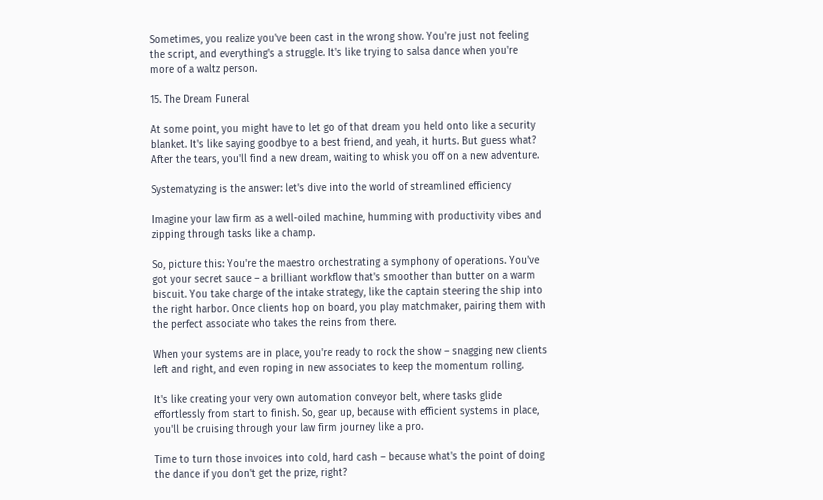Sometimes, you realize you've been cast in the wrong show. You're just not feeling the script, and everything's a struggle. It's like trying to salsa dance when you're more of a waltz person.

15. The Dream Funeral

At some point, you might have to let go of that dream you held onto like a security blanket. It's like saying goodbye to a best friend, and yeah, it hurts. But guess what? After the tears, you'll find a new dream, waiting to whisk you off on a new adventure.

Systematyzing is the answer: let's dive into the world of streamlined efficiency

Imagine your law firm as a well-oiled machine, humming with productivity vibes and zipping through tasks like a champ.

So, picture this: You're the maestro orchestrating a symphony of operations. You've got your secret sauce – a brilliant workflow that's smoother than butter on a warm biscuit. You take charge of the intake strategy, like the captain steering the ship into the right harbor. Once clients hop on board, you play matchmaker, pairing them with the perfect associate who takes the reins from there.

When your systems are in place, you're ready to rock the show – snagging new clients left and right, and even roping in new associates to keep the momentum rolling.

It's like creating your very own automation conveyor belt, where tasks glide effortlessly from start to finish. So, gear up, because with efficient systems in place, you'll be cruising through your law firm journey like a pro.

Time to turn those invoices into cold, hard cash – because what's the point of doing the dance if you don't get the prize, right?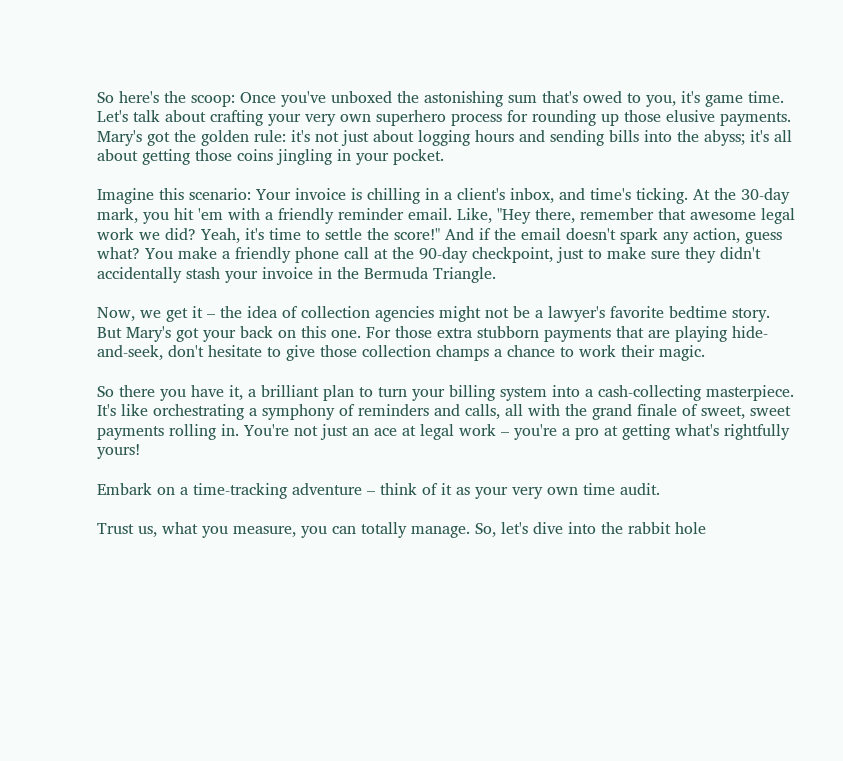So here's the scoop: Once you've unboxed the astonishing sum that's owed to you, it's game time. Let's talk about crafting your very own superhero process for rounding up those elusive payments. Mary's got the golden rule: it's not just about logging hours and sending bills into the abyss; it's all about getting those coins jingling in your pocket.

Imagine this scenario: Your invoice is chilling in a client's inbox, and time's ticking. At the 30-day mark, you hit 'em with a friendly reminder email. Like, "Hey there, remember that awesome legal work we did? Yeah, it's time to settle the score!" And if the email doesn't spark any action, guess what? You make a friendly phone call at the 90-day checkpoint, just to make sure they didn't accidentally stash your invoice in the Bermuda Triangle.

Now, we get it – the idea of collection agencies might not be a lawyer's favorite bedtime story. But Mary's got your back on this one. For those extra stubborn payments that are playing hide-and-seek, don't hesitate to give those collection champs a chance to work their magic.

So there you have it, a brilliant plan to turn your billing system into a cash-collecting masterpiece. It's like orchestrating a symphony of reminders and calls, all with the grand finale of sweet, sweet payments rolling in. You're not just an ace at legal work – you're a pro at getting what's rightfully yours!

Embark on a time-tracking adventure – think of it as your very own time audit.

Trust us, what you measure, you can totally manage. So, let's dive into the rabbit hole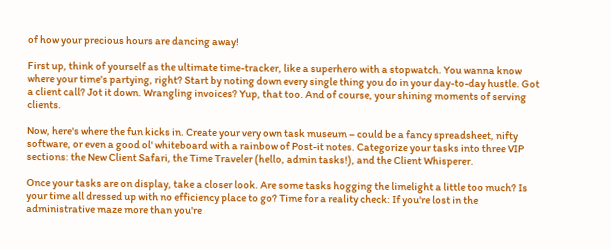of how your precious hours are dancing away!

First up, think of yourself as the ultimate time-tracker, like a superhero with a stopwatch. You wanna know where your time's partying, right? Start by noting down every single thing you do in your day-to-day hustle. Got a client call? Jot it down. Wrangling invoices? Yup, that too. And of course, your shining moments of serving clients.

Now, here's where the fun kicks in. Create your very own task museum – could be a fancy spreadsheet, nifty software, or even a good ol' whiteboard with a rainbow of Post-it notes. Categorize your tasks into three VIP sections: the New Client Safari, the Time Traveler (hello, admin tasks!), and the Client Whisperer.

Once your tasks are on display, take a closer look. Are some tasks hogging the limelight a little too much? Is your time all dressed up with no efficiency place to go? Time for a reality check: If you're lost in the administrative maze more than you're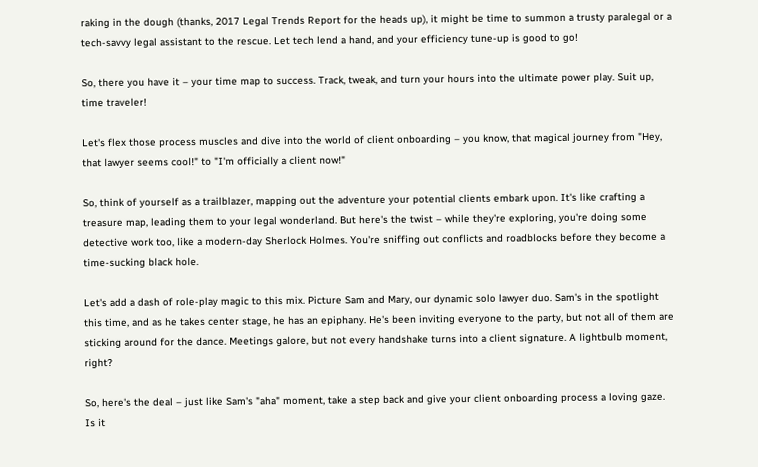raking in the dough (thanks, 2017 Legal Trends Report for the heads up), it might be time to summon a trusty paralegal or a tech-savvy legal assistant to the rescue. Let tech lend a hand, and your efficiency tune-up is good to go!

So, there you have it – your time map to success. Track, tweak, and turn your hours into the ultimate power play. Suit up, time traveler!

Let's flex those process muscles and dive into the world of client onboarding – you know, that magical journey from "Hey, that lawyer seems cool!" to "I'm officially a client now!"

So, think of yourself as a trailblazer, mapping out the adventure your potential clients embark upon. It's like crafting a treasure map, leading them to your legal wonderland. But here's the twist – while they're exploring, you're doing some detective work too, like a modern-day Sherlock Holmes. You're sniffing out conflicts and roadblocks before they become a time-sucking black hole.

Let's add a dash of role-play magic to this mix. Picture Sam and Mary, our dynamic solo lawyer duo. Sam's in the spotlight this time, and as he takes center stage, he has an epiphany. He's been inviting everyone to the party, but not all of them are sticking around for the dance. Meetings galore, but not every handshake turns into a client signature. A lightbulb moment, right?

So, here's the deal – just like Sam's "aha" moment, take a step back and give your client onboarding process a loving gaze. Is it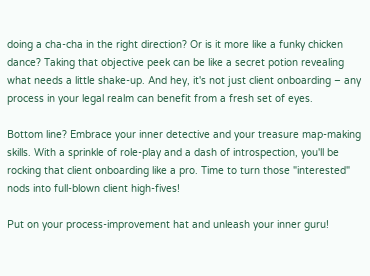doing a cha-cha in the right direction? Or is it more like a funky chicken dance? Taking that objective peek can be like a secret potion revealing what needs a little shake-up. And hey, it's not just client onboarding – any process in your legal realm can benefit from a fresh set of eyes.

Bottom line? Embrace your inner detective and your treasure map-making skills. With a sprinkle of role-play and a dash of introspection, you'll be rocking that client onboarding like a pro. Time to turn those "interested" nods into full-blown client high-fives!

Put on your process-improvement hat and unleash your inner guru!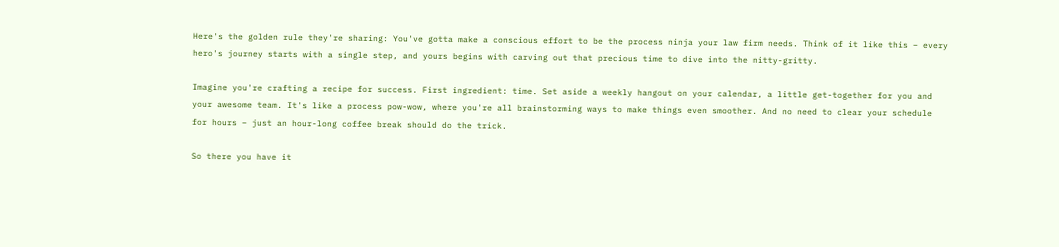Here's the golden rule they're sharing: You've gotta make a conscious effort to be the process ninja your law firm needs. Think of it like this – every hero's journey starts with a single step, and yours begins with carving out that precious time to dive into the nitty-gritty.

Imagine you're crafting a recipe for success. First ingredient: time. Set aside a weekly hangout on your calendar, a little get-together for you and your awesome team. It's like a process pow-wow, where you're all brainstorming ways to make things even smoother. And no need to clear your schedule for hours – just an hour-long coffee break should do the trick.

So there you have it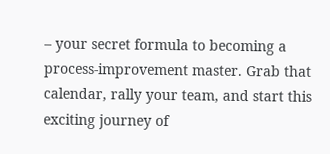– your secret formula to becoming a process-improvement master. Grab that calendar, rally your team, and start this exciting journey of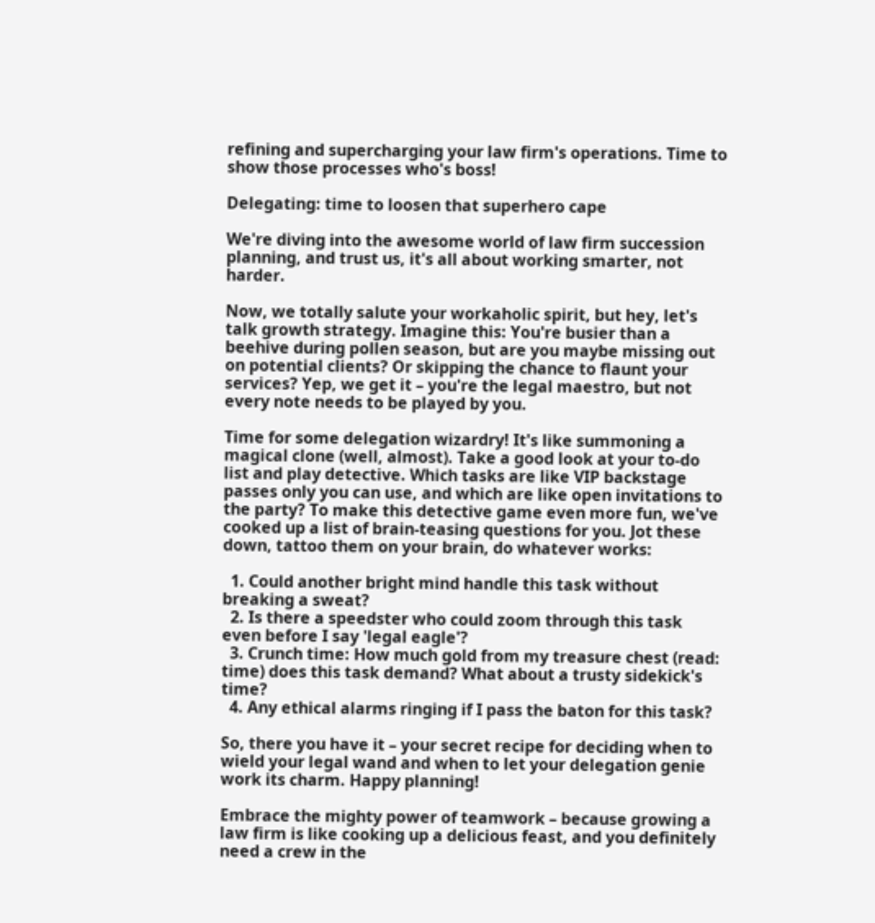refining and supercharging your law firm's operations. Time to show those processes who's boss!

Delegating: time to loosen that superhero cape

We're diving into the awesome world of law firm succession planning, and trust us, it's all about working smarter, not harder.

Now, we totally salute your workaholic spirit, but hey, let's talk growth strategy. Imagine this: You're busier than a beehive during pollen season, but are you maybe missing out on potential clients? Or skipping the chance to flaunt your services? Yep, we get it – you're the legal maestro, but not every note needs to be played by you.

Time for some delegation wizardry! It's like summoning a magical clone (well, almost). Take a good look at your to-do list and play detective. Which tasks are like VIP backstage passes only you can use, and which are like open invitations to the party? To make this detective game even more fun, we've cooked up a list of brain-teasing questions for you. Jot these down, tattoo them on your brain, do whatever works:

  1. Could another bright mind handle this task without breaking a sweat?
  2. Is there a speedster who could zoom through this task even before I say 'legal eagle'?
  3. Crunch time: How much gold from my treasure chest (read: time) does this task demand? What about a trusty sidekick's time?
  4. Any ethical alarms ringing if I pass the baton for this task?

So, there you have it – your secret recipe for deciding when to wield your legal wand and when to let your delegation genie work its charm. Happy planning!

Embrace the mighty power of teamwork – because growing a law firm is like cooking up a delicious feast, and you definitely need a crew in the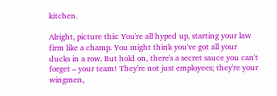kitchen.

Alright, picture this: You're all hyped up, starting your law firm like a champ. You might think you've got all your ducks in a row. But hold on, there's a secret sauce you can't forget – your team! They're not just employees; they're your wingmen,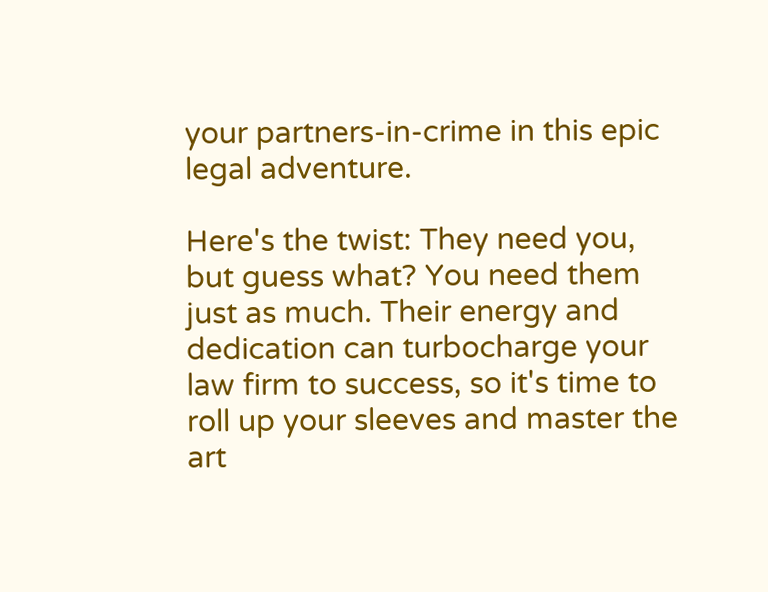your partners-in-crime in this epic legal adventure.

Here's the twist: They need you, but guess what? You need them just as much. Their energy and dedication can turbocharge your law firm to success, so it's time to roll up your sleeves and master the art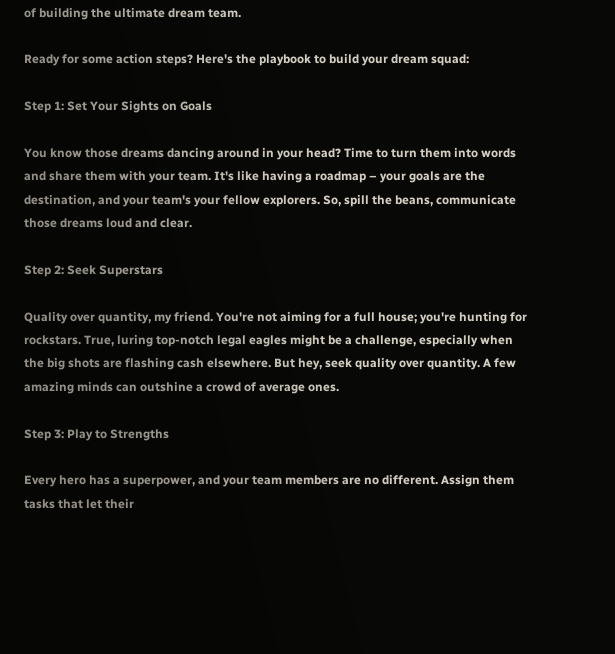of building the ultimate dream team.

Ready for some action steps? Here's the playbook to build your dream squad:

Step 1: Set Your Sights on Goals

You know those dreams dancing around in your head? Time to turn them into words and share them with your team. It's like having a roadmap – your goals are the destination, and your team's your fellow explorers. So, spill the beans, communicate those dreams loud and clear.

Step 2: Seek Superstars

Quality over quantity, my friend. You're not aiming for a full house; you're hunting for rockstars. True, luring top-notch legal eagles might be a challenge, especially when the big shots are flashing cash elsewhere. But hey, seek quality over quantity. A few amazing minds can outshine a crowd of average ones.

Step 3: Play to Strengths

Every hero has a superpower, and your team members are no different. Assign them tasks that let their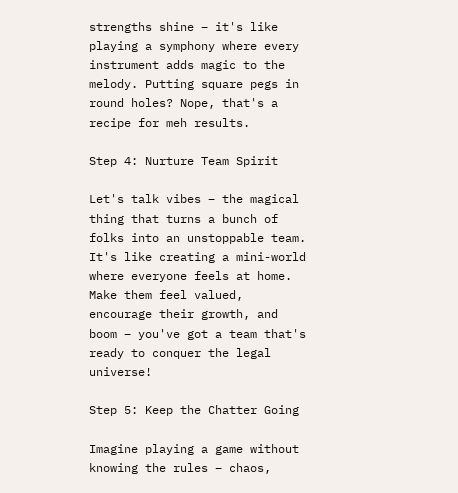strengths shine – it's like playing a symphony where every instrument adds magic to the melody. Putting square pegs in round holes? Nope, that's a recipe for meh results.

Step 4: Nurture Team Spirit

Let's talk vibes – the magical thing that turns a bunch of folks into an unstoppable team. It's like creating a mini-world where everyone feels at home. Make them feel valued, encourage their growth, and boom – you've got a team that's ready to conquer the legal universe!

Step 5: Keep the Chatter Going

Imagine playing a game without knowing the rules – chaos,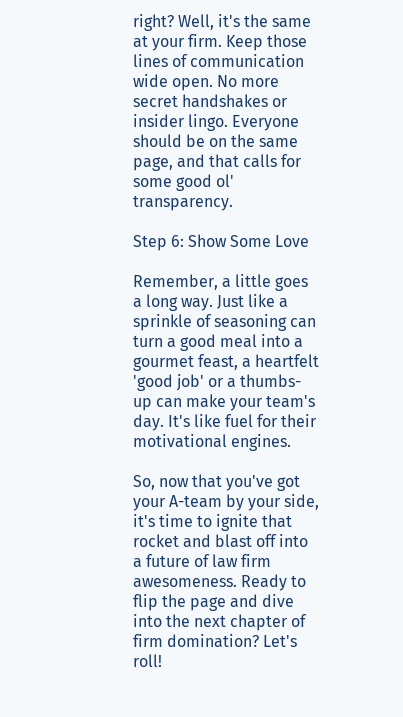right? Well, it's the same at your firm. Keep those lines of communication wide open. No more secret handshakes or insider lingo. Everyone should be on the same page, and that calls for some good ol' transparency.

Step 6: Show Some Love

Remember, a little goes a long way. Just like a sprinkle of seasoning can turn a good meal into a gourmet feast, a heartfelt 'good job' or a thumbs-up can make your team's day. It's like fuel for their motivational engines.

So, now that you've got your A-team by your side, it's time to ignite that rocket and blast off into a future of law firm awesomeness. Ready to flip the page and dive into the next chapter of firm domination? Let's roll!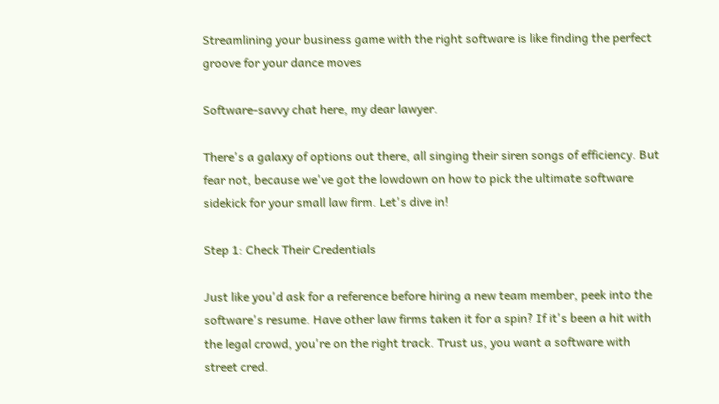Streamlining your business game with the right software is like finding the perfect groove for your dance moves

Software-savvy chat here, my dear lawyer.

There's a galaxy of options out there, all singing their siren songs of efficiency. But fear not, because we've got the lowdown on how to pick the ultimate software sidekick for your small law firm. Let's dive in!

Step 1: Check Their Credentials

Just like you'd ask for a reference before hiring a new team member, peek into the software's resume. Have other law firms taken it for a spin? If it's been a hit with the legal crowd, you're on the right track. Trust us, you want a software with street cred.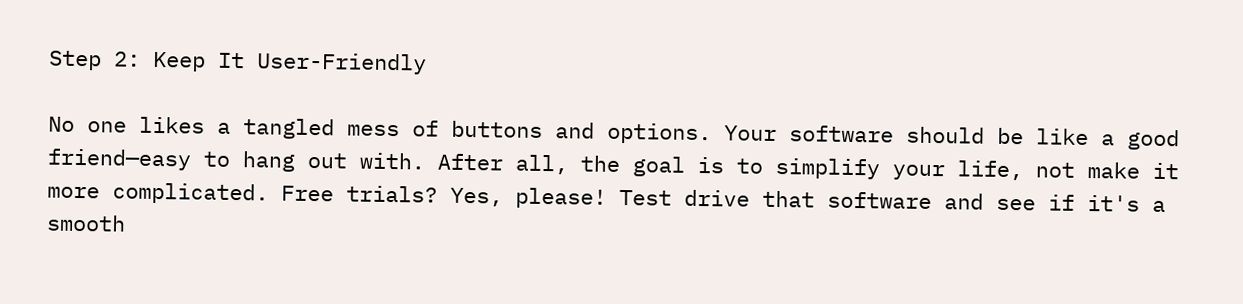Step 2: Keep It User-Friendly

No one likes a tangled mess of buttons and options. Your software should be like a good friend—easy to hang out with. After all, the goal is to simplify your life, not make it more complicated. Free trials? Yes, please! Test drive that software and see if it's a smooth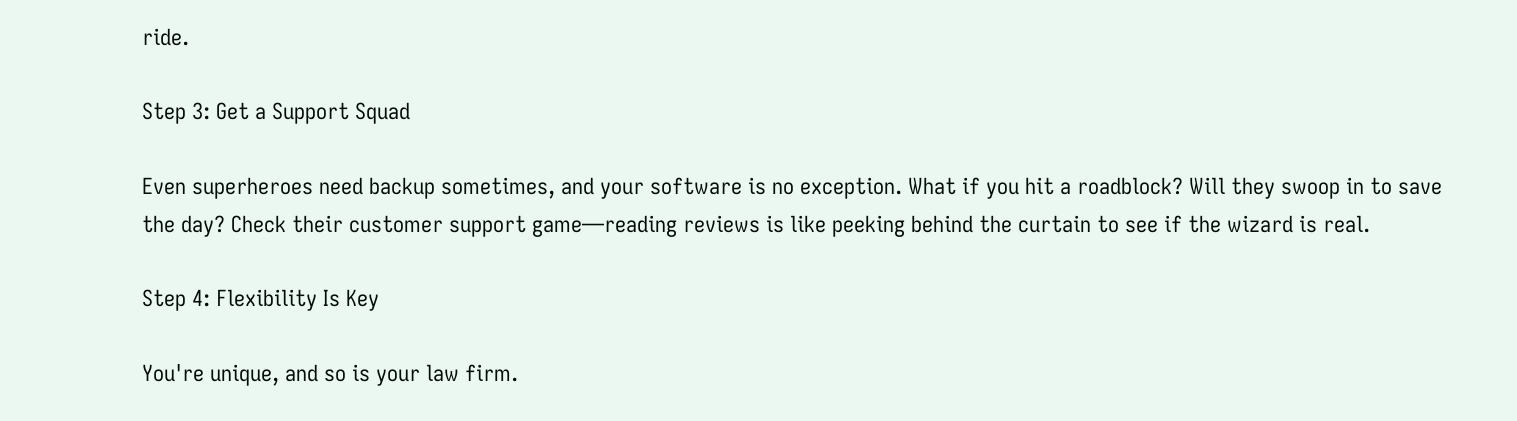ride.

Step 3: Get a Support Squad

Even superheroes need backup sometimes, and your software is no exception. What if you hit a roadblock? Will they swoop in to save the day? Check their customer support game—reading reviews is like peeking behind the curtain to see if the wizard is real.

Step 4: Flexibility Is Key

You're unique, and so is your law firm.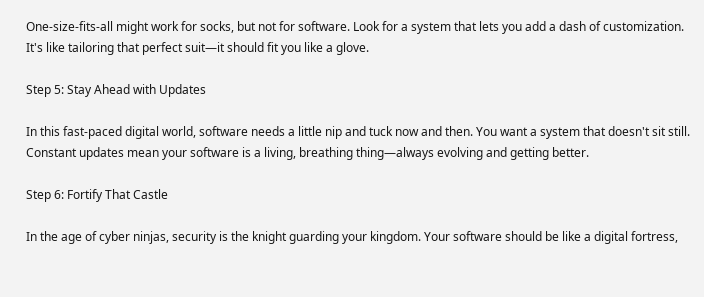One-size-fits-all might work for socks, but not for software. Look for a system that lets you add a dash of customization. It's like tailoring that perfect suit—it should fit you like a glove.

Step 5: Stay Ahead with Updates

In this fast-paced digital world, software needs a little nip and tuck now and then. You want a system that doesn't sit still. Constant updates mean your software is a living, breathing thing—always evolving and getting better.

Step 6: Fortify That Castle

In the age of cyber ninjas, security is the knight guarding your kingdom. Your software should be like a digital fortress,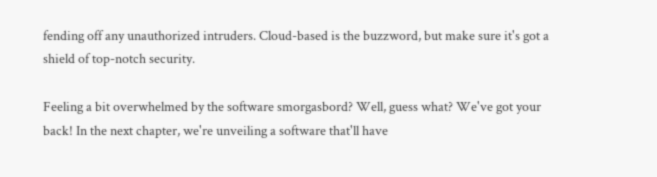fending off any unauthorized intruders. Cloud-based is the buzzword, but make sure it's got a shield of top-notch security.

Feeling a bit overwhelmed by the software smorgasbord? Well, guess what? We've got your back! In the next chapter, we're unveiling a software that'll have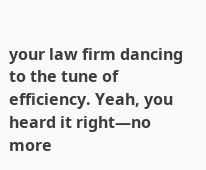your law firm dancing to the tune of efficiency. Yeah, you heard it right—no more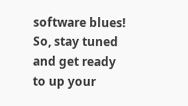software blues! So, stay tuned and get ready to up your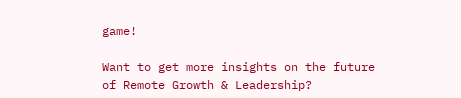game!

Want to get more insights on the future of Remote Growth & Leadership?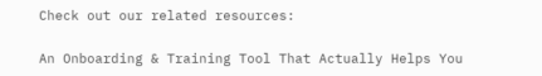Check out our related resources:

An Onboarding & Training Tool That Actually Helps You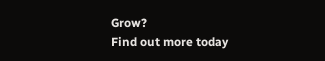Grow?
Find out more today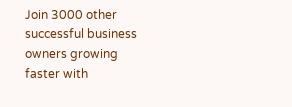Join 3000 other successful business owners growing faster with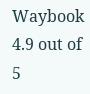Waybook
4.9 out of 5